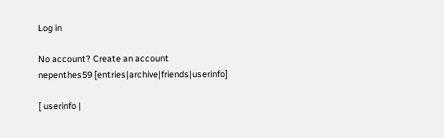Log in

No account? Create an account
nepenthes59 [entries|archive|friends|userinfo]

[ userinfo |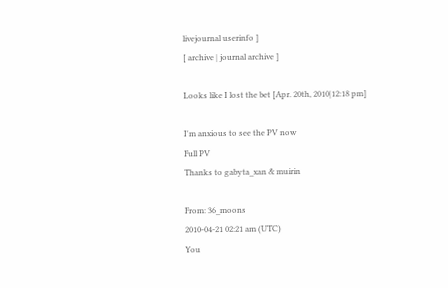livejournal userinfo ]
[ archive | journal archive ]

Looks like I lost the bet [Apr. 20th, 2010|12:18 pm]

I'm anxious to see the PV now
Full PV
Thanks to gabyta_xan & muirin

From: 36_moons
2010-04-21 02:21 am (UTC)
You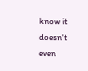know it doesn't even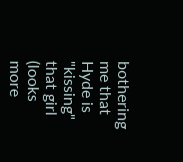bothering me that Hyde is "kissing" that girl (looks more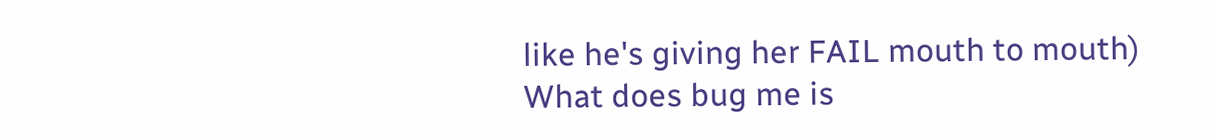like he's giving her FAIL mouth to mouth)
What does bug me is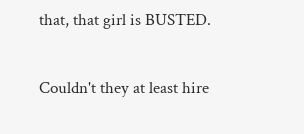that, that girl is BUSTED.

Couldn't they at least hire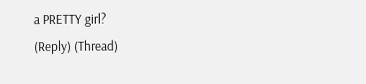a PRETTY girl?
(Reply) (Thread)